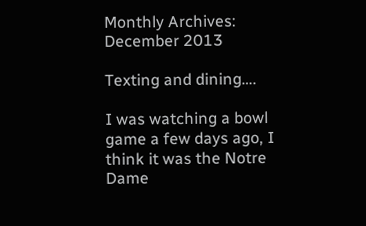Monthly Archives: December 2013

Texting and dining….

I was watching a bowl game a few days ago, I think it was the Notre Dame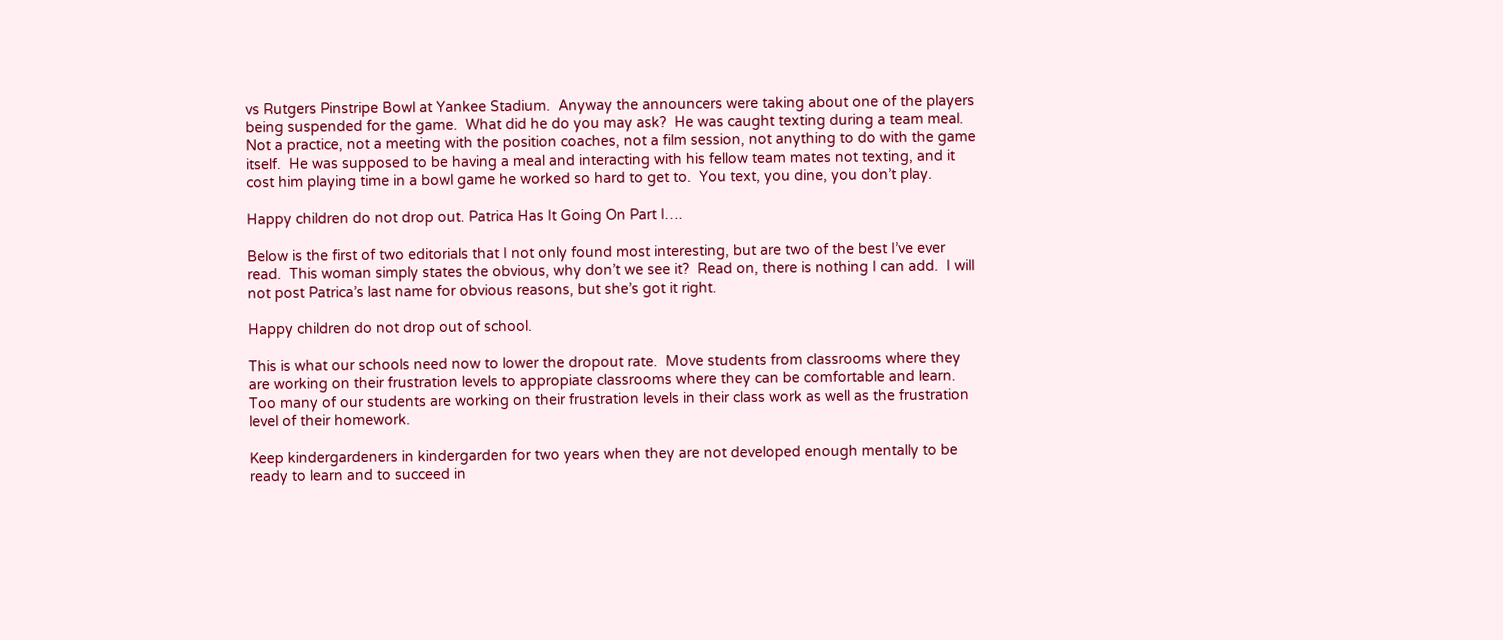vs Rutgers Pinstripe Bowl at Yankee Stadium.  Anyway the announcers were taking about one of the players being suspended for the game.  What did he do you may ask?  He was caught texting during a team meal.  Not a practice, not a meeting with the position coaches, not a film session, not anything to do with the game itself.  He was supposed to be having a meal and interacting with his fellow team mates not texting, and it cost him playing time in a bowl game he worked so hard to get to.  You text, you dine, you don’t play.

Happy children do not drop out. Patrica Has It Going On Part I….

Below is the first of two editorials that I not only found most interesting, but are two of the best I’ve ever read.  This woman simply states the obvious, why don’t we see it?  Read on, there is nothing I can add.  I will not post Patrica’s last name for obvious reasons, but she’s got it right.

Happy children do not drop out of school.

This is what our schools need now to lower the dropout rate.  Move students from classrooms where they are working on their frustration levels to appropiate classrooms where they can be comfortable and learn.  Too many of our students are working on their frustration levels in their class work as well as the frustration level of their homework.

Keep kindergardeners in kindergarden for two years when they are not developed enough mentally to be ready to learn and to succeed in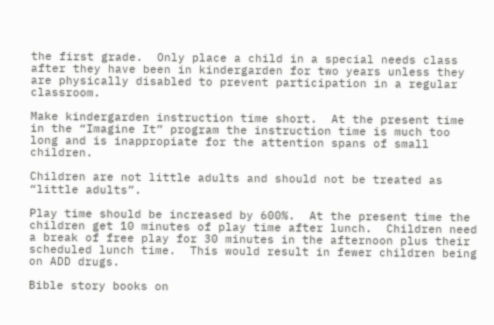the first grade.  Only place a child in a special needs class after they have been in kindergarden for two years unless they are physically disabled to prevent participation in a regular classroom.

Make kindergarden instruction time short.  At the present time in the “Imagine It” program the instruction time is much too long and is inappropiate for the attention spans of small children.

Children are not little adults and should not be treated as “little adults”.

Play time should be increased by 600%.  At the present time the children get 10 minutes of play time after lunch.  Children need a break of free play for 30 minutes in the afternoon plus their scheduled lunch time.  This would result in fewer children being on ADD drugs.

Bible story books on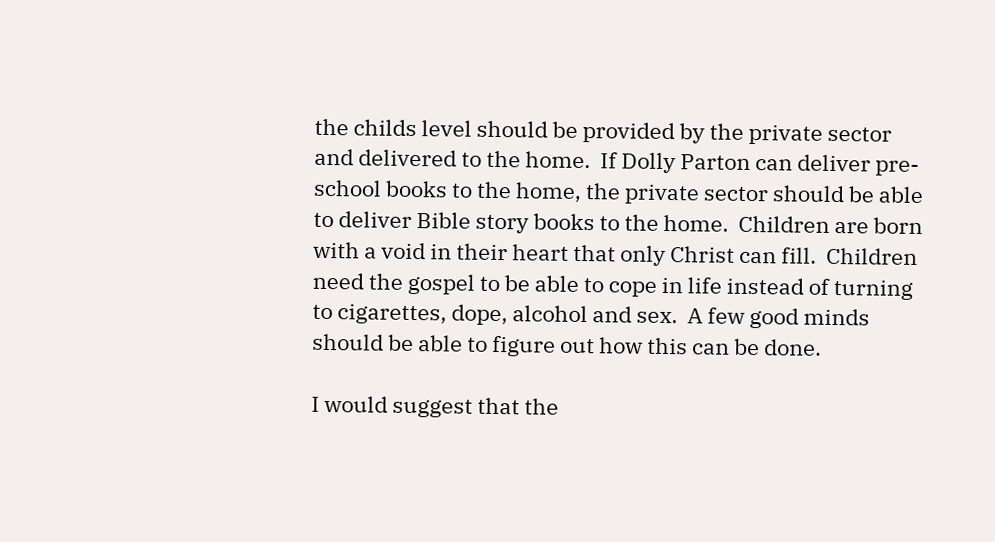the childs level should be provided by the private sector and delivered to the home.  If Dolly Parton can deliver pre-school books to the home, the private sector should be able to deliver Bible story books to the home.  Children are born with a void in their heart that only Christ can fill.  Children need the gospel to be able to cope in life instead of turning to cigarettes, dope, alcohol and sex.  A few good minds should be able to figure out how this can be done.

I would suggest that the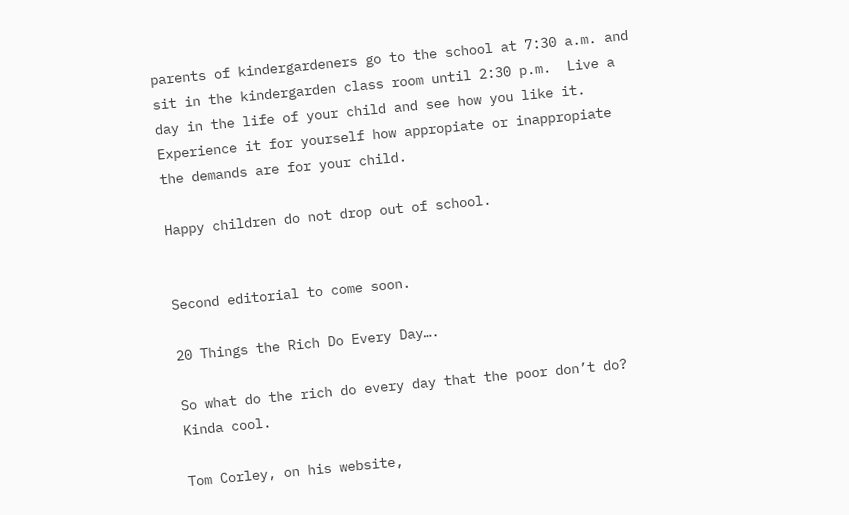parents of kindergardeners go to the school at 7:30 a.m. and sit in the kindergarden class room until 2:30 p.m.  Live a day in the life of your child and see how you like it.  Experience it for yourself how appropiate or inappropiate the demands are for your child.

Happy children do not drop out of school.


Second editorial to come soon.

20 Things the Rich Do Every Day….

So what do the rich do every day that the poor don’t do?  Kinda cool.

Tom Corley, on his website,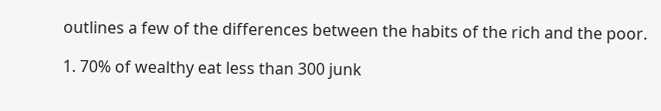outlines a few of the differences between the habits of the rich and the poor.

1. 70% of wealthy eat less than 300 junk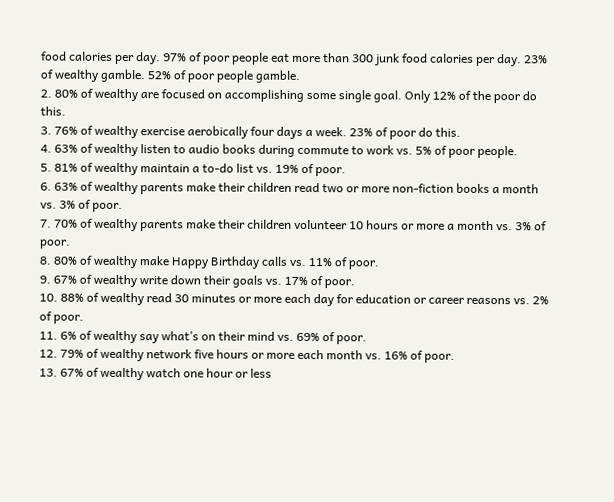food calories per day. 97% of poor people eat more than 300 junk food calories per day. 23% of wealthy gamble. 52% of poor people gamble.
2. 80% of wealthy are focused on accomplishing some single goal. Only 12% of the poor do this.
3. 76% of wealthy exercise aerobically four days a week. 23% of poor do this.
4. 63% of wealthy listen to audio books during commute to work vs. 5% of poor people.
5. 81% of wealthy maintain a to-do list vs. 19% of poor.
6. 63% of wealthy parents make their children read two or more non-fiction books a month vs. 3% of poor.
7. 70% of wealthy parents make their children volunteer 10 hours or more a month vs. 3% of poor.
8. 80% of wealthy make Happy Birthday calls vs. 11% of poor.
9. 67% of wealthy write down their goals vs. 17% of poor.
10. 88% of wealthy read 30 minutes or more each day for education or career reasons vs. 2% of poor.
11. 6% of wealthy say what’s on their mind vs. 69% of poor.
12. 79% of wealthy network five hours or more each month vs. 16% of poor.
13. 67% of wealthy watch one hour or less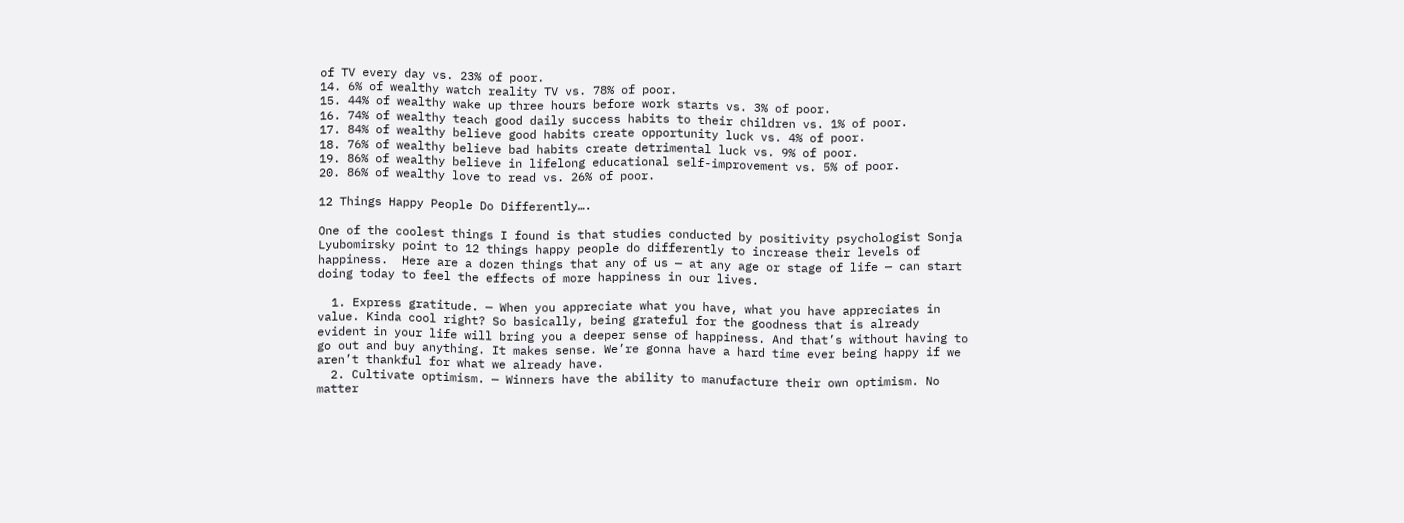of TV every day vs. 23% of poor.
14. 6% of wealthy watch reality TV vs. 78% of poor.
15. 44% of wealthy wake up three hours before work starts vs. 3% of poor.
16. 74% of wealthy teach good daily success habits to their children vs. 1% of poor.
17. 84% of wealthy believe good habits create opportunity luck vs. 4% of poor.
18. 76% of wealthy believe bad habits create detrimental luck vs. 9% of poor.
19. 86% of wealthy believe in lifelong educational self-improvement vs. 5% of poor.
20. 86% of wealthy love to read vs. 26% of poor.

12 Things Happy People Do Differently….

One of the coolest things I found is that studies conducted by positivity psychologist Sonja Lyubomirsky point to 12 things happy people do differently to increase their levels of happiness.  Here are a dozen things that any of us — at any age or stage of life — can start doing today to feel the effects of more happiness in our lives.

  1. Express gratitude. — When you appreciate what you have, what you have appreciates in value. Kinda cool right? So basically, being grateful for the goodness that is already evident in your life will bring you a deeper sense of happiness. And that’s without having to go out and buy anything. It makes sense. We’re gonna have a hard time ever being happy if we aren’t thankful for what we already have.
  2. Cultivate optimism. — Winners have the ability to manufacture their own optimism. No matter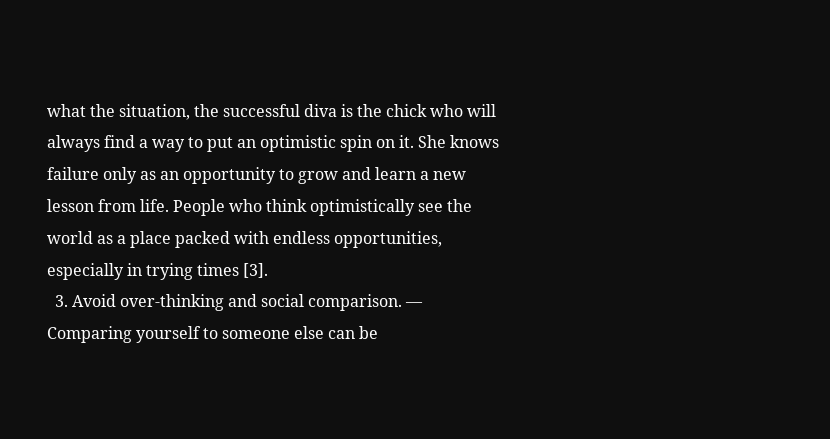what the situation, the successful diva is the chick who will always find a way to put an optimistic spin on it. She knows failure only as an opportunity to grow and learn a new lesson from life. People who think optimistically see the world as a place packed with endless opportunities, especially in trying times [3].
  3. Avoid over-thinking and social comparison. — Comparing yourself to someone else can be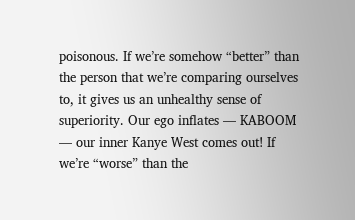poisonous. If we’re somehow “better” than the person that we’re comparing ourselves to, it gives us an unhealthy sense of superiority. Our ego inflates — KABOOM — our inner Kanye West comes out! If we’re “worse” than the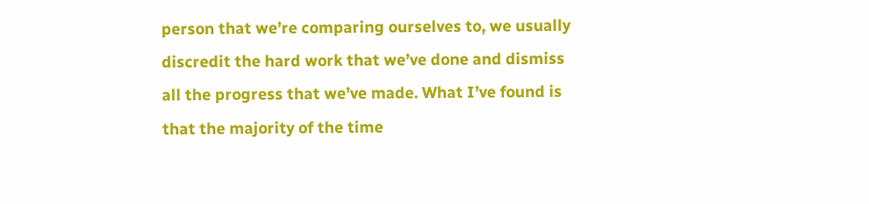person that we’re comparing ourselves to, we usually discredit the hard work that we’ve done and dismiss all the progress that we’ve made. What I’ve found is that the majority of the time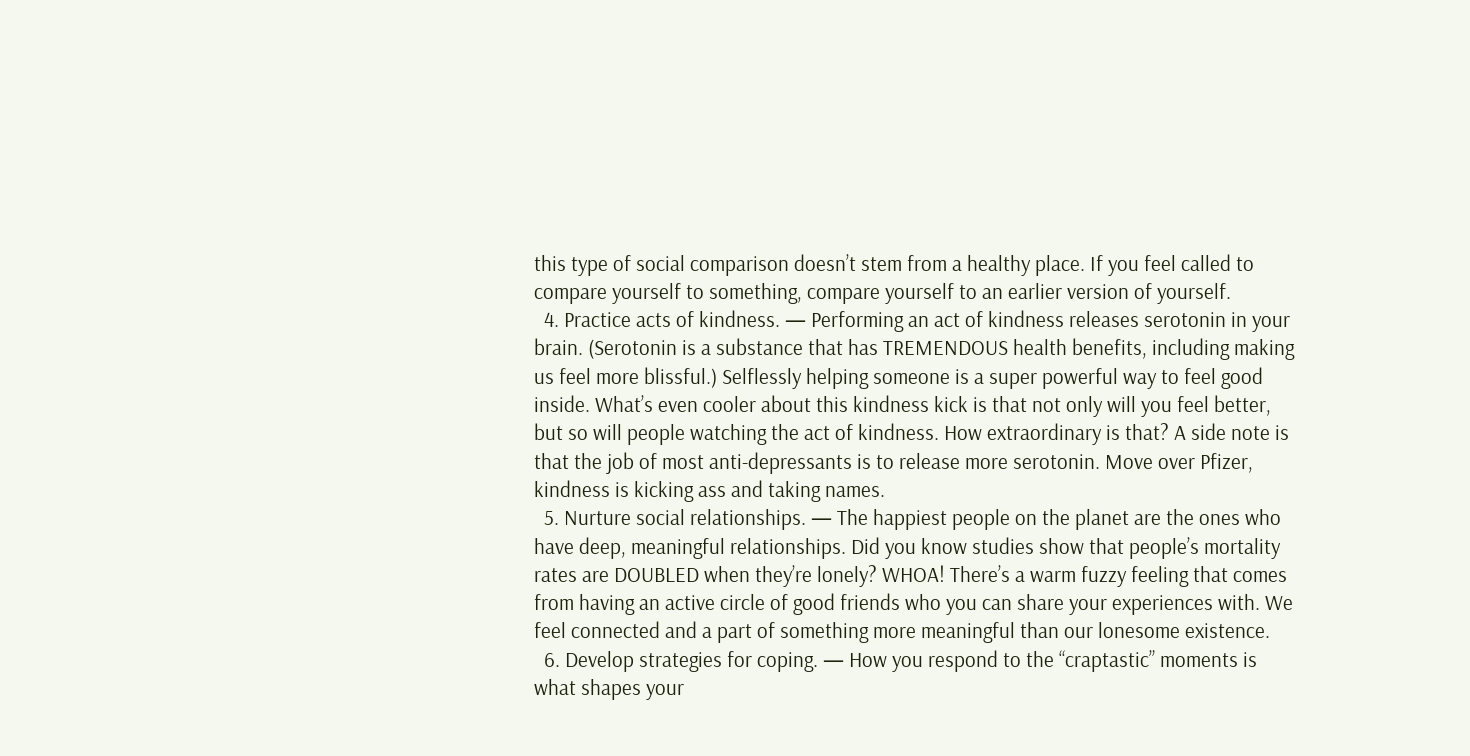this type of social comparison doesn’t stem from a healthy place. If you feel called to compare yourself to something, compare yourself to an earlier version of yourself.
  4. Practice acts of kindness. — Performing an act of kindness releases serotonin in your brain. (Serotonin is a substance that has TREMENDOUS health benefits, including making us feel more blissful.) Selflessly helping someone is a super powerful way to feel good inside. What’s even cooler about this kindness kick is that not only will you feel better, but so will people watching the act of kindness. How extraordinary is that? A side note is that the job of most anti-depressants is to release more serotonin. Move over Pfizer, kindness is kicking ass and taking names.
  5. Nurture social relationships. — The happiest people on the planet are the ones who have deep, meaningful relationships. Did you know studies show that people’s mortality rates are DOUBLED when they’re lonely? WHOA! There’s a warm fuzzy feeling that comes from having an active circle of good friends who you can share your experiences with. We feel connected and a part of something more meaningful than our lonesome existence.
  6. Develop strategies for coping. — How you respond to the “craptastic” moments is what shapes your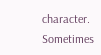character. Sometimes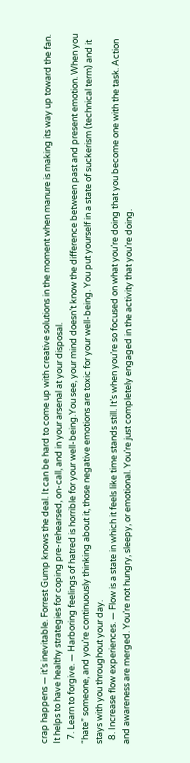crap happens — it’s inevitable. Forrest Gump knows the deal. It can be hard to come up with creative solutions in the moment when manure is making its way up toward the fan. It helps to have healthy strategies for coping pre-rehearsed, on-call, and in your arsenal at your disposal.
  7. Learn to forgive. — Harboring feelings of hatred is horrible for your well-being.You see, your mind doesn’t know the difference between past and present emotion. When you “hate” someone, and you’re continuously thinking about it, those negative emotions are toxic for your well-being. You put yourself in a state of suckerism (technical term) and it stays with you throughout your day.
  8. Increase flow experiences. — Flow is a state in which it feels like time stands still. It’s when you’re so focused on what you’re doing that you become one with the task. Action and awareness are merged. You’re not hungry, sleepy, or emotional. You’re just completely engaged in the activity that you’re doing.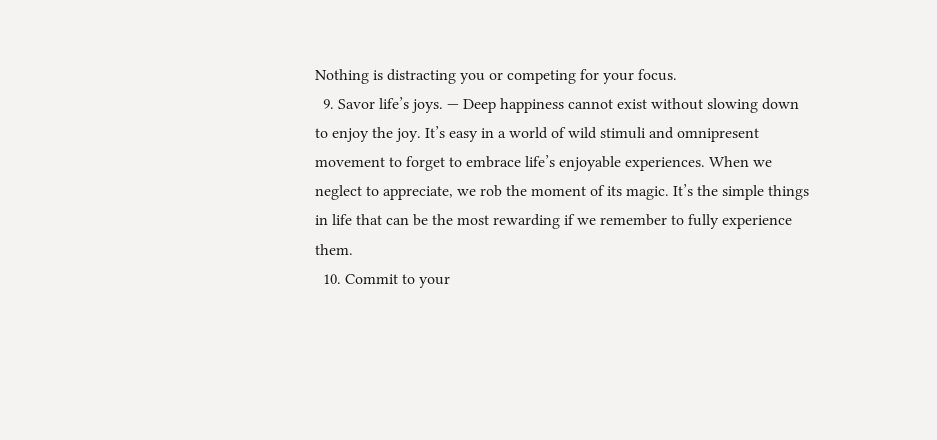Nothing is distracting you or competing for your focus.
  9. Savor life’s joys. — Deep happiness cannot exist without slowing down to enjoy the joy. It’s easy in a world of wild stimuli and omnipresent movement to forget to embrace life’s enjoyable experiences. When we neglect to appreciate, we rob the moment of its magic. It’s the simple things in life that can be the most rewarding if we remember to fully experience them.
  10. Commit to your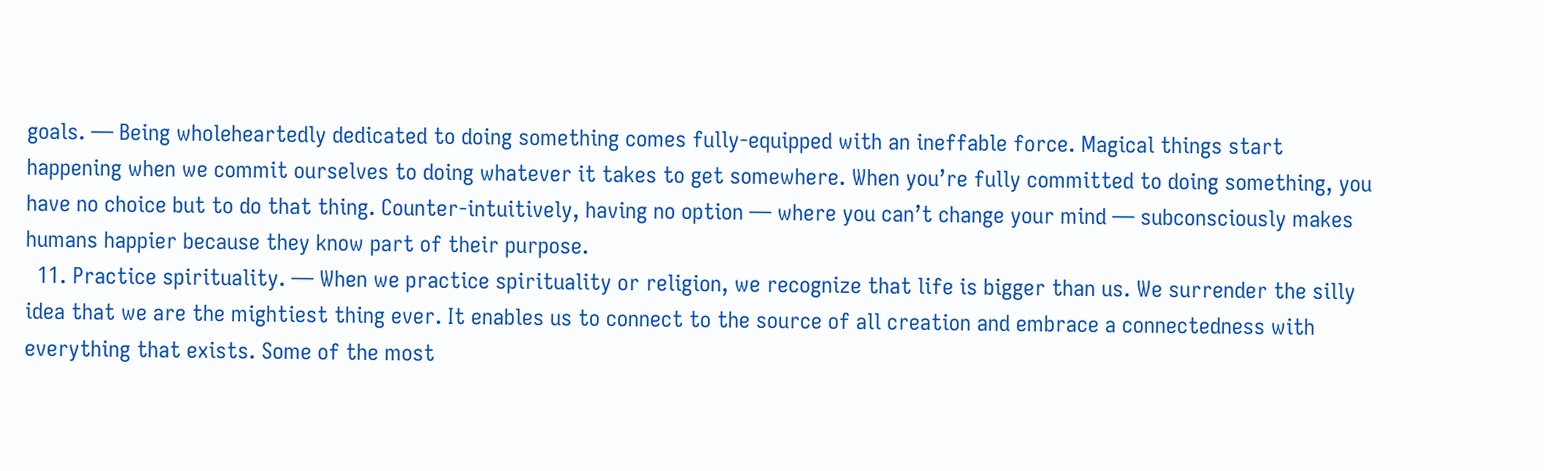goals. — Being wholeheartedly dedicated to doing something comes fully-equipped with an ineffable force. Magical things start happening when we commit ourselves to doing whatever it takes to get somewhere. When you’re fully committed to doing something, you have no choice but to do that thing. Counter-intuitively, having no option — where you can’t change your mind — subconsciously makes humans happier because they know part of their purpose.
  11. Practice spirituality. — When we practice spirituality or religion, we recognize that life is bigger than us. We surrender the silly idea that we are the mightiest thing ever. It enables us to connect to the source of all creation and embrace a connectedness with everything that exists. Some of the most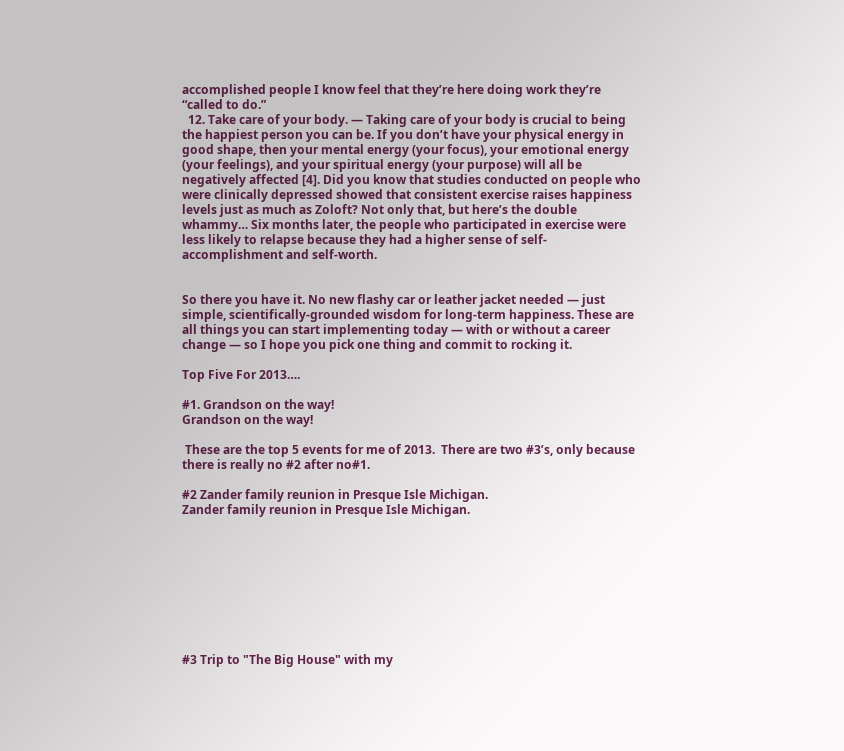accomplished people I know feel that they’re here doing work they’re “called to do.”
  12. Take care of your body. — Taking care of your body is crucial to being the happiest person you can be. If you don’t have your physical energy in good shape, then your mental energy (your focus), your emotional energy (your feelings), and your spiritual energy (your purpose) will all be negatively affected [4]. Did you know that studies conducted on people who were clinically depressed showed that consistent exercise raises happiness levels just as much as Zoloft? Not only that, but here’s the double whammy… Six months later, the people who participated in exercise were less likely to relapse because they had a higher sense of self-accomplishment and self-worth.


So there you have it. No new flashy car or leather jacket needed — just simple, scientifically-grounded wisdom for long-term happiness. These are all things you can start implementing today — with or without a career change — so I hope you pick one thing and commit to rocking it.

Top Five For 2013….

#1. Grandson on the way!
Grandson on the way!

 These are the top 5 events for me of 2013.  There are two #3’s, only because there is really no #2 after no#1.

#2 Zander family reunion in Presque Isle Michigan.
Zander family reunion in Presque Isle Michigan.









#3 Trip to "The Big House" with my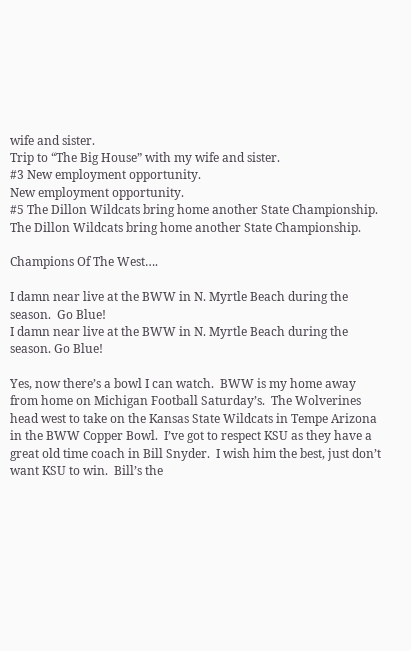wife and sister.
Trip to “The Big House” with my wife and sister.
#3 New employment opportunity.
New employment opportunity.
#5 The Dillon Wildcats bring home another State Championship.
The Dillon Wildcats bring home another State Championship.

Champions Of The West….

I damn near live at the BWW in N. Myrtle Beach during the season.  Go Blue!
I damn near live at the BWW in N. Myrtle Beach during the season. Go Blue!

Yes, now there’s a bowl I can watch.  BWW is my home away from home on Michigan Football Saturday’s.  The Wolverines head west to take on the Kansas State Wildcats in Tempe Arizona in the BWW Copper Bowl.  I’ve got to respect KSU as they have a great old time coach in Bill Snyder.  I wish him the best, just don’t want KSU to win.  Bill’s the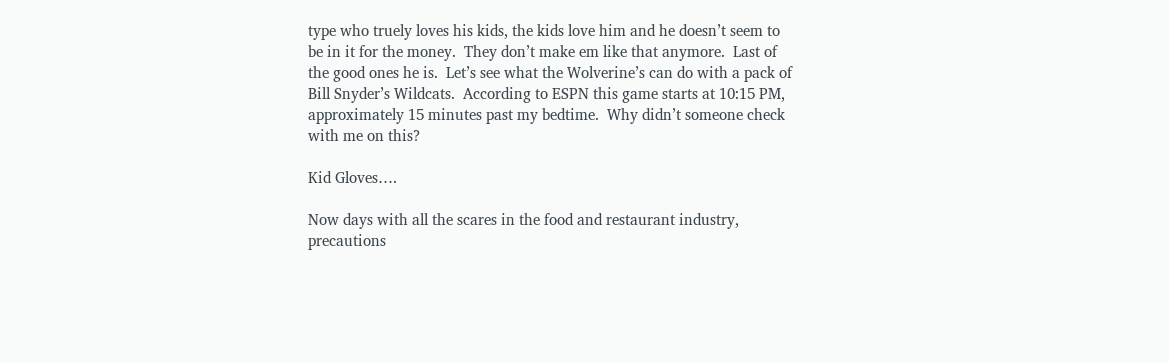type who truely loves his kids, the kids love him and he doesn’t seem to be in it for the money.  They don’t make em like that anymore.  Last of the good ones he is.  Let’s see what the Wolverine’s can do with a pack of Bill Snyder’s Wildcats.  According to ESPN this game starts at 10:15 PM, approximately 15 minutes past my bedtime.  Why didn’t someone check with me on this?

Kid Gloves….

Now days with all the scares in the food and restaurant industry, precautions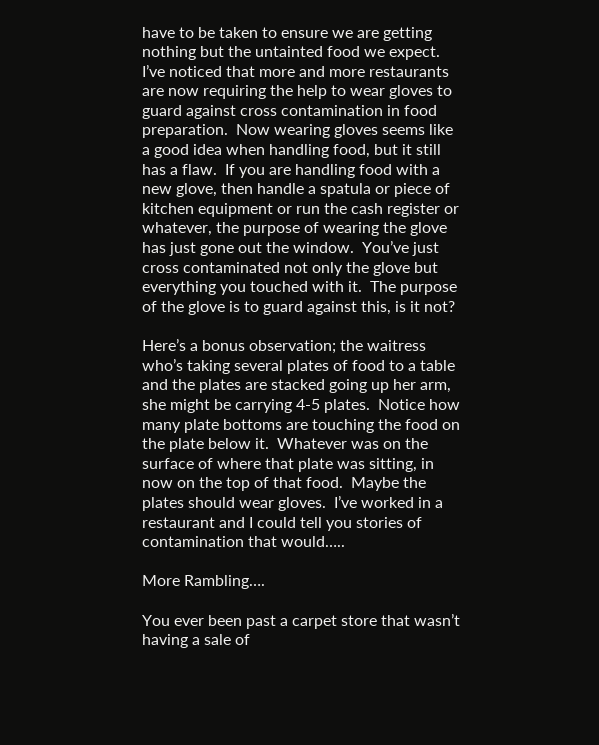have to be taken to ensure we are getting nothing but the untainted food we expect.  I’ve noticed that more and more restaurants are now requiring the help to wear gloves to guard against cross contamination in food preparation.  Now wearing gloves seems like a good idea when handling food, but it still has a flaw.  If you are handling food with a new glove, then handle a spatula or piece of kitchen equipment or run the cash register or whatever, the purpose of wearing the glove has just gone out the window.  You’ve just cross contaminated not only the glove but everything you touched with it.  The purpose of the glove is to guard against this, is it not?

Here’s a bonus observation; the waitress who’s taking several plates of food to a table and the plates are stacked going up her arm, she might be carrying 4-5 plates.  Notice how many plate bottoms are touching the food on the plate below it.  Whatever was on the surface of where that plate was sitting, in now on the top of that food.  Maybe the plates should wear gloves.  I’ve worked in a restaurant and I could tell you stories of contamination that would…..

More Rambling….

You ever been past a carpet store that wasn’t having a sale of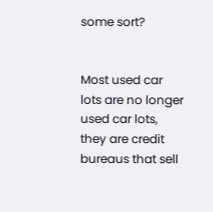some sort?


Most used car lots are no longer used car lots, they are credit bureaus that sell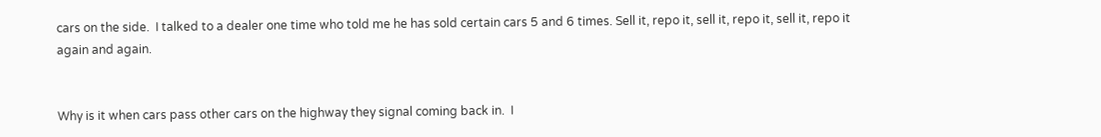cars on the side.  I talked to a dealer one time who told me he has sold certain cars 5 and 6 times. Sell it, repo it, sell it, repo it, sell it, repo it again and again.


Why is it when cars pass other cars on the highway they signal coming back in.  I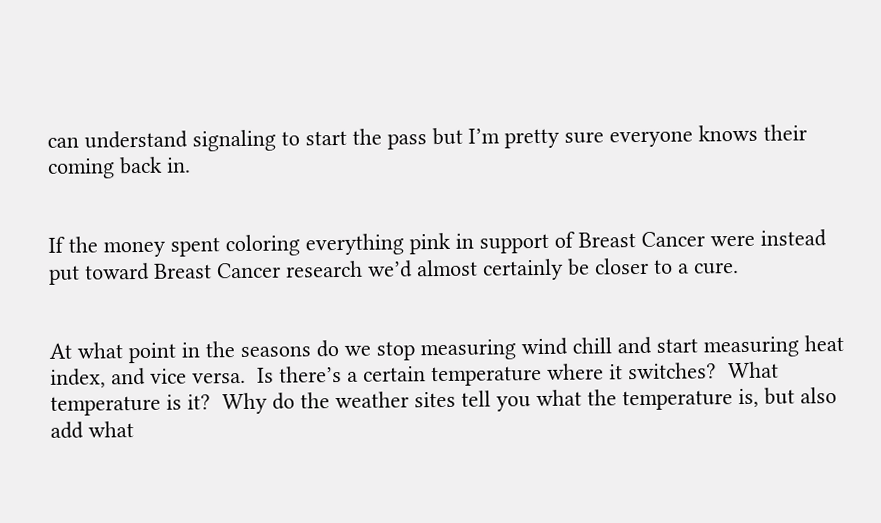can understand signaling to start the pass but I’m pretty sure everyone knows their coming back in.


If the money spent coloring everything pink in support of Breast Cancer were instead put toward Breast Cancer research we’d almost certainly be closer to a cure.


At what point in the seasons do we stop measuring wind chill and start measuring heat index, and vice versa.  Is there’s a certain temperature where it switches?  What temperature is it?  Why do the weather sites tell you what the temperature is, but also add what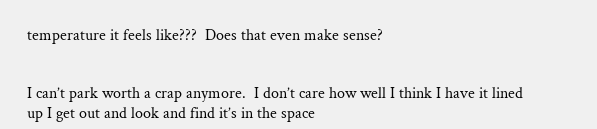temperature it feels like???  Does that even make sense?


I can’t park worth a crap anymore.  I don’t care how well I think I have it lined up I get out and look and find it’s in the space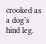crooked as a dog’s hind leg.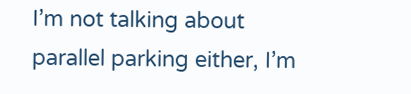I’m not talking about parallel parking either, I’m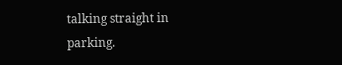talking straight in parking.